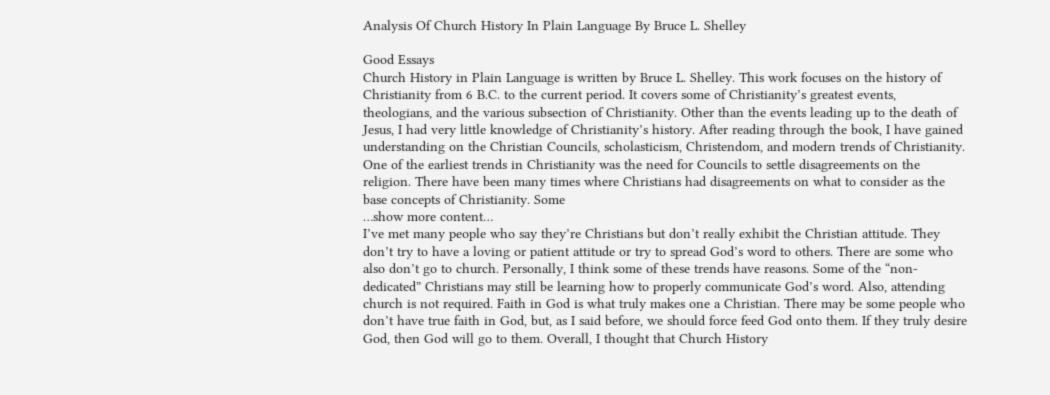Analysis Of Church History In Plain Language By Bruce L. Shelley

Good Essays
Church History in Plain Language is written by Bruce L. Shelley. This work focuses on the history of Christianity from 6 B.C. to the current period. It covers some of Christianity’s greatest events, theologians, and the various subsection of Christianity. Other than the events leading up to the death of Jesus, I had very little knowledge of Christianity’s history. After reading through the book, I have gained understanding on the Christian Councils, scholasticism, Christendom, and modern trends of Christianity.
One of the earliest trends in Christianity was the need for Councils to settle disagreements on the religion. There have been many times where Christians had disagreements on what to consider as the base concepts of Christianity. Some
…show more content…
I’ve met many people who say they’re Christians but don’t really exhibit the Christian attitude. They don’t try to have a loving or patient attitude or try to spread God’s word to others. There are some who also don’t go to church. Personally, I think some of these trends have reasons. Some of the “non-dedicated” Christians may still be learning how to properly communicate God’s word. Also, attending church is not required. Faith in God is what truly makes one a Christian. There may be some people who don’t have true faith in God, but, as I said before, we should force feed God onto them. If they truly desire God, then God will go to them. Overall, I thought that Church History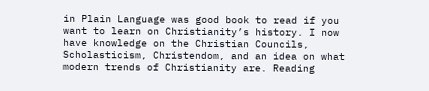in Plain Language was good book to read if you want to learn on Christianity’s history. I now have knowledge on the Christian Councils, Scholasticism, Christendom, and an idea on what modern trends of Christianity are. Reading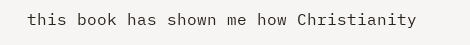this book has shown me how Christianity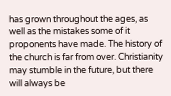has grown throughout the ages, as well as the mistakes some of it proponents have made. The history of the church is far from over. Christianity may stumble in the future, but there will always be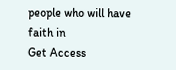people who will have faith in
Get Access